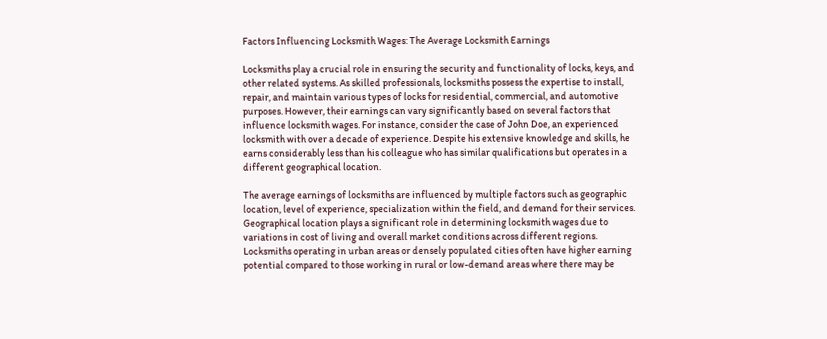Factors Influencing Locksmith Wages: The Average Locksmith Earnings

Locksmiths play a crucial role in ensuring the security and functionality of locks, keys, and other related systems. As skilled professionals, locksmiths possess the expertise to install, repair, and maintain various types of locks for residential, commercial, and automotive purposes. However, their earnings can vary significantly based on several factors that influence locksmith wages. For instance, consider the case of John Doe, an experienced locksmith with over a decade of experience. Despite his extensive knowledge and skills, he earns considerably less than his colleague who has similar qualifications but operates in a different geographical location.

The average earnings of locksmiths are influenced by multiple factors such as geographic location, level of experience, specialization within the field, and demand for their services. Geographical location plays a significant role in determining locksmith wages due to variations in cost of living and overall market conditions across different regions. Locksmiths operating in urban areas or densely populated cities often have higher earning potential compared to those working in rural or low-demand areas where there may be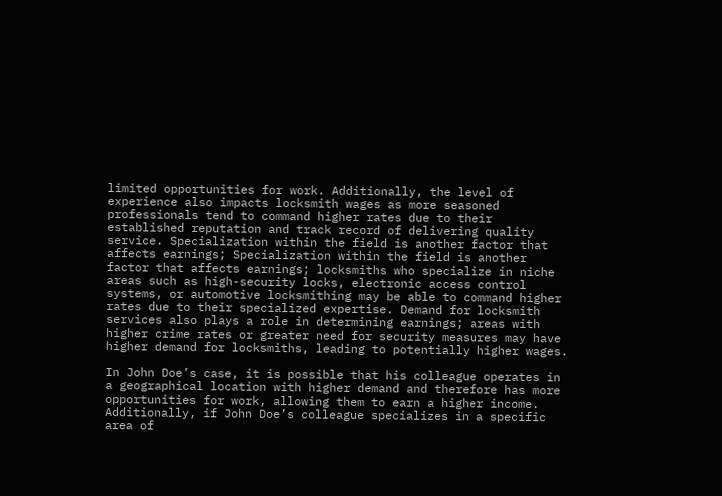limited opportunities for work. Additionally, the level of experience also impacts locksmith wages as more seasoned professionals tend to command higher rates due to their established reputation and track record of delivering quality service. Specialization within the field is another factor that affects earnings; Specialization within the field is another factor that affects earnings; locksmiths who specialize in niche areas such as high-security locks, electronic access control systems, or automotive locksmithing may be able to command higher rates due to their specialized expertise. Demand for locksmith services also plays a role in determining earnings; areas with higher crime rates or greater need for security measures may have higher demand for locksmiths, leading to potentially higher wages.

In John Doe’s case, it is possible that his colleague operates in a geographical location with higher demand and therefore has more opportunities for work, allowing them to earn a higher income. Additionally, if John Doe’s colleague specializes in a specific area of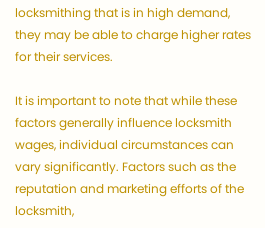locksmithing that is in high demand, they may be able to charge higher rates for their services.

It is important to note that while these factors generally influence locksmith wages, individual circumstances can vary significantly. Factors such as the reputation and marketing efforts of the locksmith,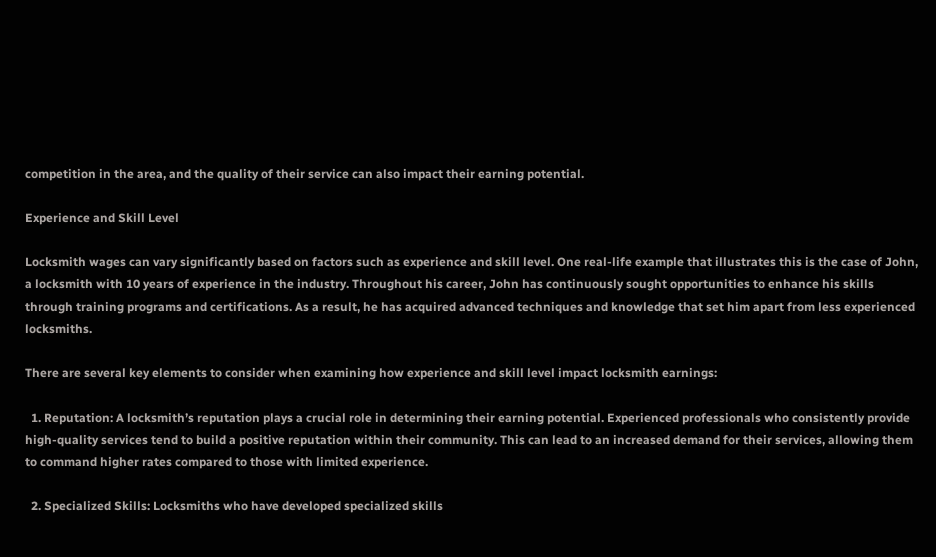competition in the area, and the quality of their service can also impact their earning potential.

Experience and Skill Level

Locksmith wages can vary significantly based on factors such as experience and skill level. One real-life example that illustrates this is the case of John, a locksmith with 10 years of experience in the industry. Throughout his career, John has continuously sought opportunities to enhance his skills through training programs and certifications. As a result, he has acquired advanced techniques and knowledge that set him apart from less experienced locksmiths.

There are several key elements to consider when examining how experience and skill level impact locksmith earnings:

  1. Reputation: A locksmith’s reputation plays a crucial role in determining their earning potential. Experienced professionals who consistently provide high-quality services tend to build a positive reputation within their community. This can lead to an increased demand for their services, allowing them to command higher rates compared to those with limited experience.

  2. Specialized Skills: Locksmiths who have developed specialized skills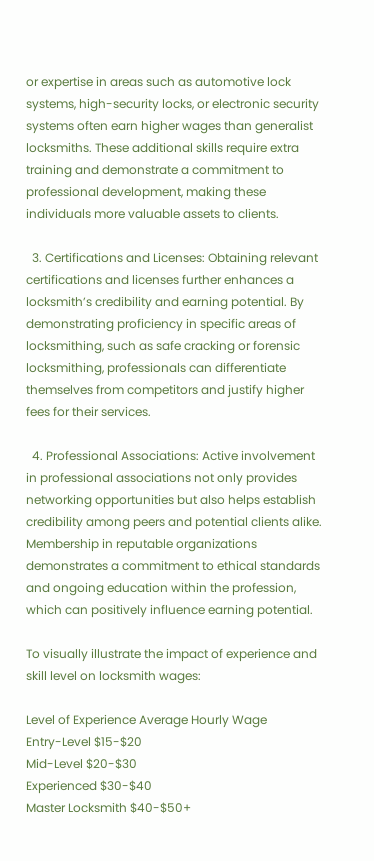or expertise in areas such as automotive lock systems, high-security locks, or electronic security systems often earn higher wages than generalist locksmiths. These additional skills require extra training and demonstrate a commitment to professional development, making these individuals more valuable assets to clients.

  3. Certifications and Licenses: Obtaining relevant certifications and licenses further enhances a locksmith’s credibility and earning potential. By demonstrating proficiency in specific areas of locksmithing, such as safe cracking or forensic locksmithing, professionals can differentiate themselves from competitors and justify higher fees for their services.

  4. Professional Associations: Active involvement in professional associations not only provides networking opportunities but also helps establish credibility among peers and potential clients alike. Membership in reputable organizations demonstrates a commitment to ethical standards and ongoing education within the profession, which can positively influence earning potential.

To visually illustrate the impact of experience and skill level on locksmith wages:

Level of Experience Average Hourly Wage
Entry-Level $15-$20
Mid-Level $20-$30
Experienced $30-$40
Master Locksmith $40-$50+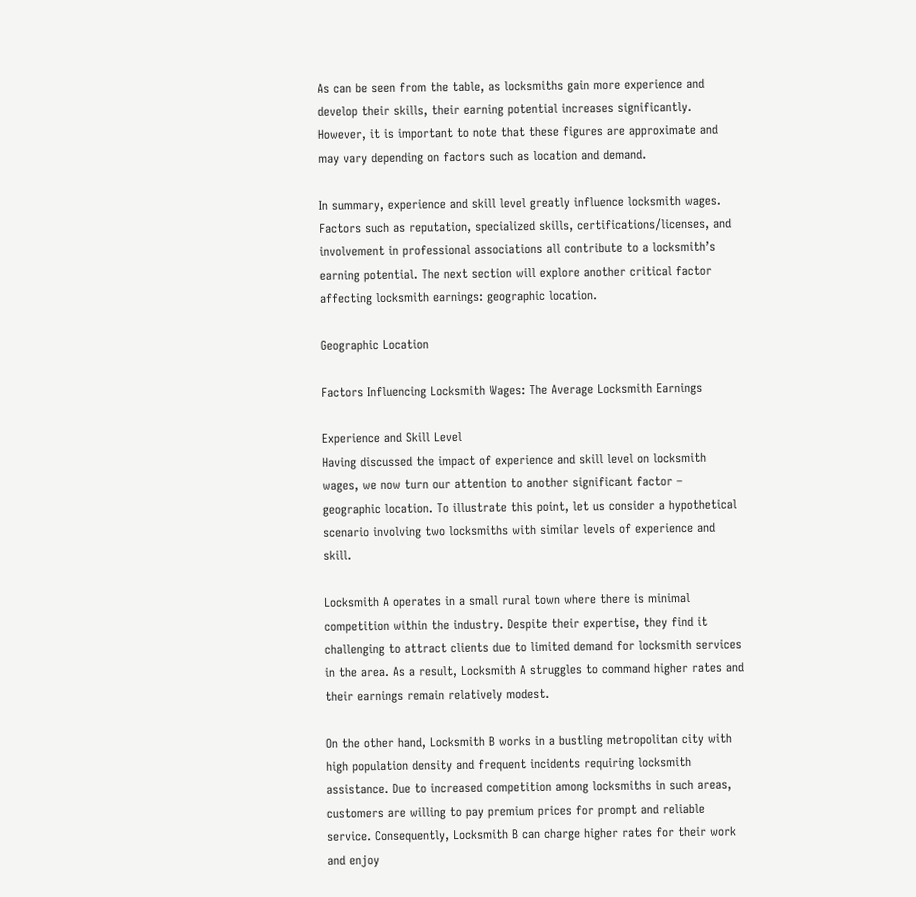As can be seen from the table, as locksmiths gain more experience and develop their skills, their earning potential increases significantly. However, it is important to note that these figures are approximate and may vary depending on factors such as location and demand.

In summary, experience and skill level greatly influence locksmith wages. Factors such as reputation, specialized skills, certifications/licenses, and involvement in professional associations all contribute to a locksmith’s earning potential. The next section will explore another critical factor affecting locksmith earnings: geographic location.

Geographic Location

Factors Influencing Locksmith Wages: The Average Locksmith Earnings

Experience and Skill Level
Having discussed the impact of experience and skill level on locksmith wages, we now turn our attention to another significant factor – geographic location. To illustrate this point, let us consider a hypothetical scenario involving two locksmiths with similar levels of experience and skill.

Locksmith A operates in a small rural town where there is minimal competition within the industry. Despite their expertise, they find it challenging to attract clients due to limited demand for locksmith services in the area. As a result, Locksmith A struggles to command higher rates and their earnings remain relatively modest.

On the other hand, Locksmith B works in a bustling metropolitan city with high population density and frequent incidents requiring locksmith assistance. Due to increased competition among locksmiths in such areas, customers are willing to pay premium prices for prompt and reliable service. Consequently, Locksmith B can charge higher rates for their work and enjoy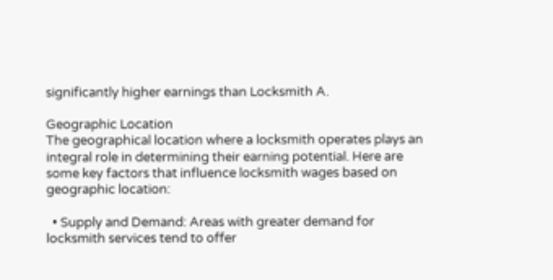significantly higher earnings than Locksmith A.

Geographic Location
The geographical location where a locksmith operates plays an integral role in determining their earning potential. Here are some key factors that influence locksmith wages based on geographic location:

  • Supply and Demand: Areas with greater demand for locksmith services tend to offer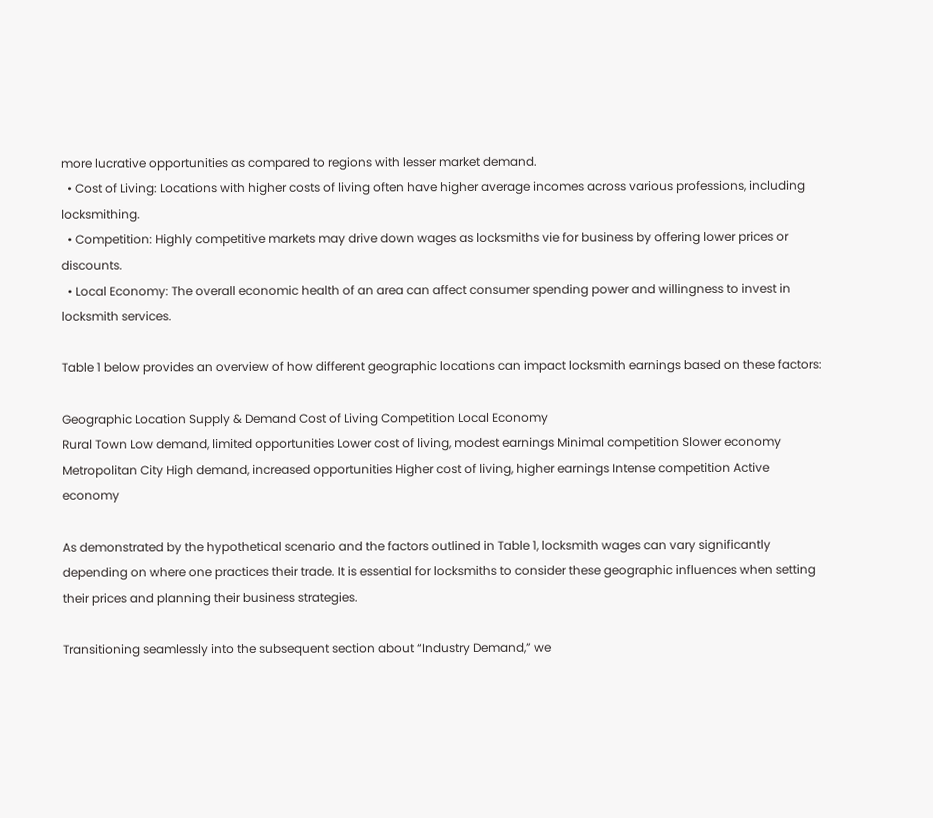more lucrative opportunities as compared to regions with lesser market demand.
  • Cost of Living: Locations with higher costs of living often have higher average incomes across various professions, including locksmithing.
  • Competition: Highly competitive markets may drive down wages as locksmiths vie for business by offering lower prices or discounts.
  • Local Economy: The overall economic health of an area can affect consumer spending power and willingness to invest in locksmith services.

Table 1 below provides an overview of how different geographic locations can impact locksmith earnings based on these factors:

Geographic Location Supply & Demand Cost of Living Competition Local Economy
Rural Town Low demand, limited opportunities Lower cost of living, modest earnings Minimal competition Slower economy
Metropolitan City High demand, increased opportunities Higher cost of living, higher earnings Intense competition Active economy

As demonstrated by the hypothetical scenario and the factors outlined in Table 1, locksmith wages can vary significantly depending on where one practices their trade. It is essential for locksmiths to consider these geographic influences when setting their prices and planning their business strategies.

Transitioning seamlessly into the subsequent section about “Industry Demand,” we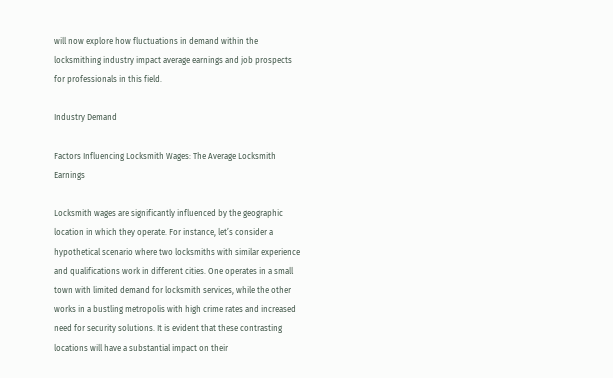will now explore how fluctuations in demand within the locksmithing industry impact average earnings and job prospects for professionals in this field.

Industry Demand

Factors Influencing Locksmith Wages: The Average Locksmith Earnings

Locksmith wages are significantly influenced by the geographic location in which they operate. For instance, let’s consider a hypothetical scenario where two locksmiths with similar experience and qualifications work in different cities. One operates in a small town with limited demand for locksmith services, while the other works in a bustling metropolis with high crime rates and increased need for security solutions. It is evident that these contrasting locations will have a substantial impact on their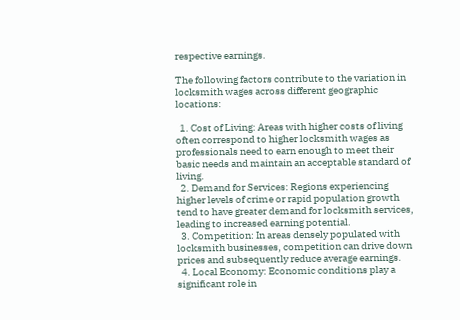respective earnings.

The following factors contribute to the variation in locksmith wages across different geographic locations:

  1. Cost of Living: Areas with higher costs of living often correspond to higher locksmith wages as professionals need to earn enough to meet their basic needs and maintain an acceptable standard of living.
  2. Demand for Services: Regions experiencing higher levels of crime or rapid population growth tend to have greater demand for locksmith services, leading to increased earning potential.
  3. Competition: In areas densely populated with locksmith businesses, competition can drive down prices and subsequently reduce average earnings.
  4. Local Economy: Economic conditions play a significant role in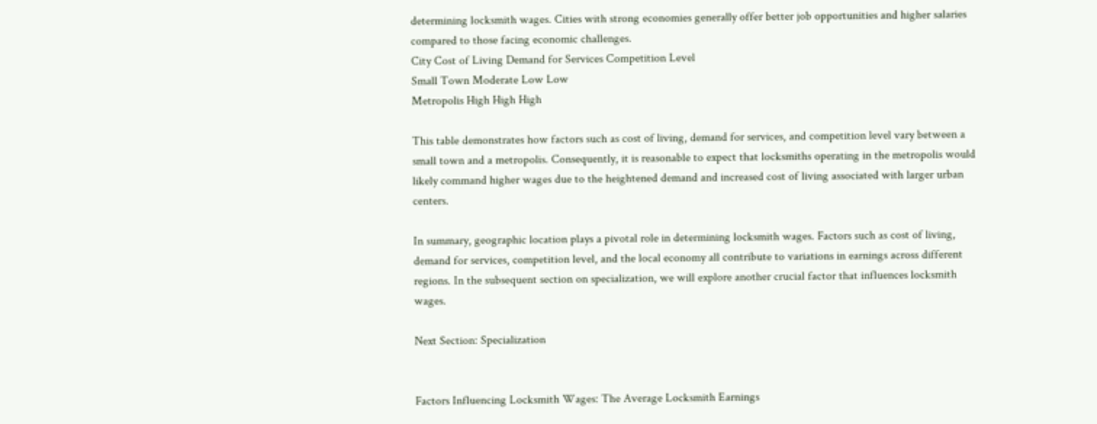determining locksmith wages. Cities with strong economies generally offer better job opportunities and higher salaries compared to those facing economic challenges.
City Cost of Living Demand for Services Competition Level
Small Town Moderate Low Low
Metropolis High High High

This table demonstrates how factors such as cost of living, demand for services, and competition level vary between a small town and a metropolis. Consequently, it is reasonable to expect that locksmiths operating in the metropolis would likely command higher wages due to the heightened demand and increased cost of living associated with larger urban centers.

In summary, geographic location plays a pivotal role in determining locksmith wages. Factors such as cost of living, demand for services, competition level, and the local economy all contribute to variations in earnings across different regions. In the subsequent section on specialization, we will explore another crucial factor that influences locksmith wages.

Next Section: Specialization


Factors Influencing Locksmith Wages: The Average Locksmith Earnings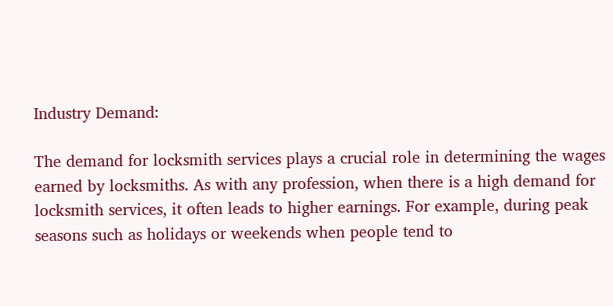Industry Demand:

The demand for locksmith services plays a crucial role in determining the wages earned by locksmiths. As with any profession, when there is a high demand for locksmith services, it often leads to higher earnings. For example, during peak seasons such as holidays or weekends when people tend to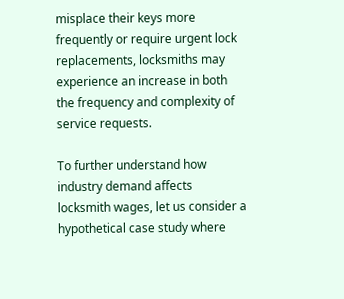misplace their keys more frequently or require urgent lock replacements, locksmiths may experience an increase in both the frequency and complexity of service requests.

To further understand how industry demand affects locksmith wages, let us consider a hypothetical case study where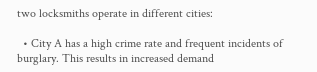two locksmiths operate in different cities:

  • City A has a high crime rate and frequent incidents of burglary. This results in increased demand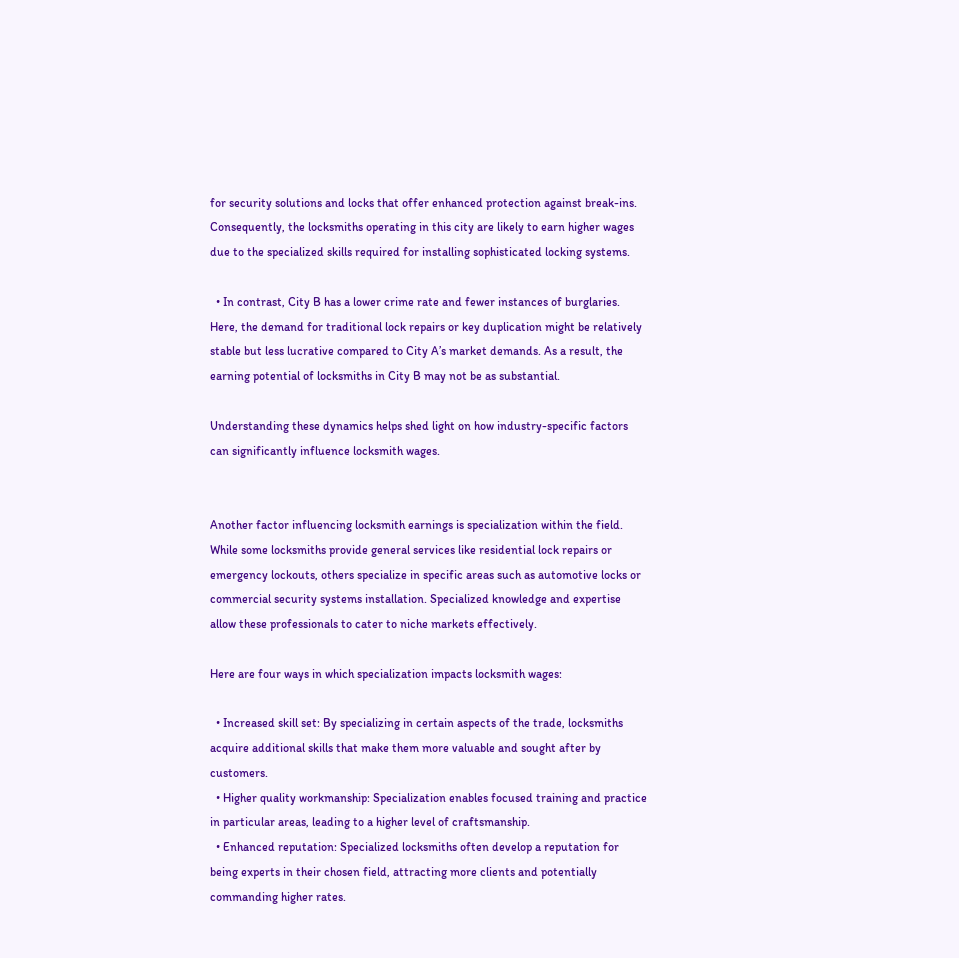for security solutions and locks that offer enhanced protection against break-ins. Consequently, the locksmiths operating in this city are likely to earn higher wages due to the specialized skills required for installing sophisticated locking systems.

  • In contrast, City B has a lower crime rate and fewer instances of burglaries. Here, the demand for traditional lock repairs or key duplication might be relatively stable but less lucrative compared to City A’s market demands. As a result, the earning potential of locksmiths in City B may not be as substantial.

Understanding these dynamics helps shed light on how industry-specific factors can significantly influence locksmith wages.


Another factor influencing locksmith earnings is specialization within the field. While some locksmiths provide general services like residential lock repairs or emergency lockouts, others specialize in specific areas such as automotive locks or commercial security systems installation. Specialized knowledge and expertise allow these professionals to cater to niche markets effectively.

Here are four ways in which specialization impacts locksmith wages:

  • Increased skill set: By specializing in certain aspects of the trade, locksmiths acquire additional skills that make them more valuable and sought after by customers.
  • Higher quality workmanship: Specialization enables focused training and practice in particular areas, leading to a higher level of craftsmanship.
  • Enhanced reputation: Specialized locksmiths often develop a reputation for being experts in their chosen field, attracting more clients and potentially commanding higher rates.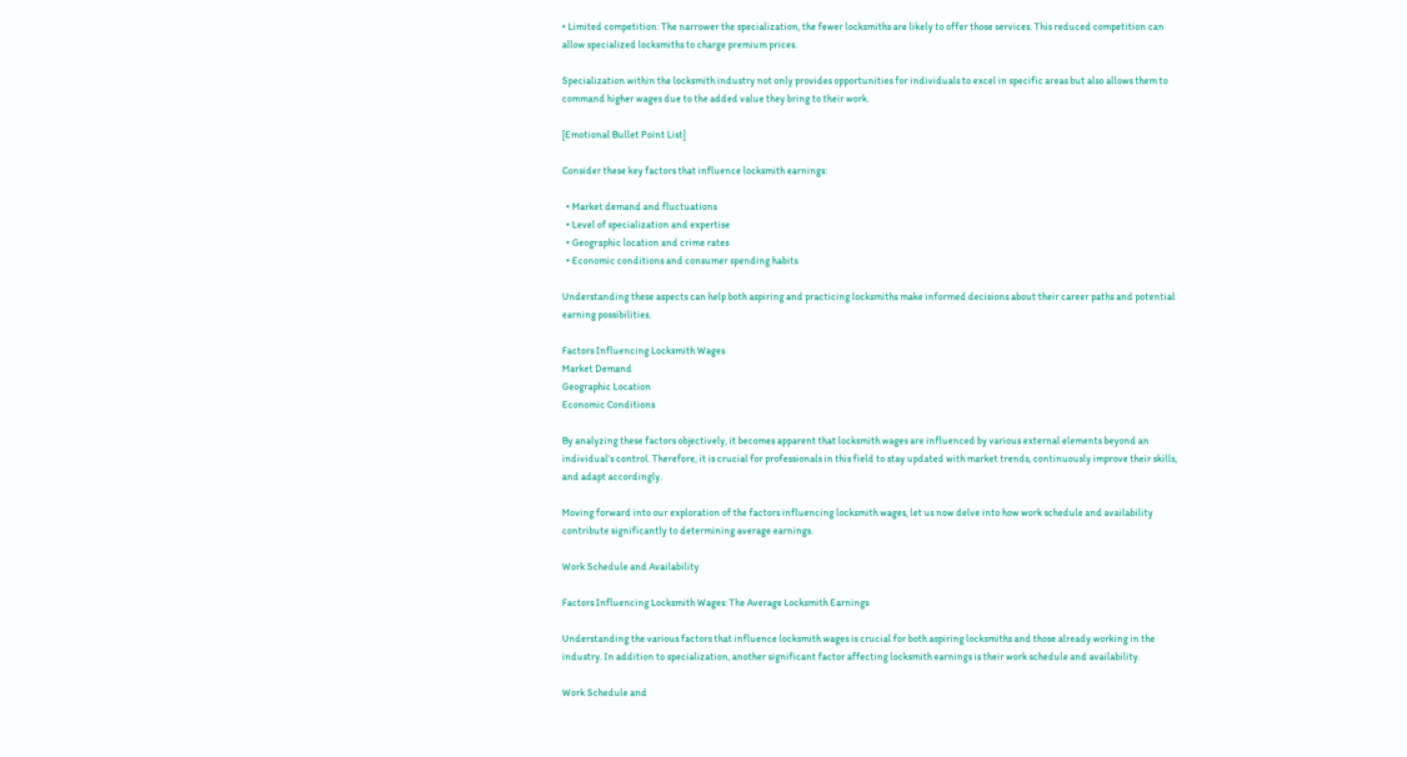• Limited competition: The narrower the specialization, the fewer locksmiths are likely to offer those services. This reduced competition can allow specialized locksmiths to charge premium prices.

Specialization within the locksmith industry not only provides opportunities for individuals to excel in specific areas but also allows them to command higher wages due to the added value they bring to their work.

[Emotional Bullet Point List]

Consider these key factors that influence locksmith earnings:

  • Market demand and fluctuations
  • Level of specialization and expertise
  • Geographic location and crime rates
  • Economic conditions and consumer spending habits

Understanding these aspects can help both aspiring and practicing locksmiths make informed decisions about their career paths and potential earning possibilities.

Factors Influencing Locksmith Wages
Market Demand
Geographic Location
Economic Conditions

By analyzing these factors objectively, it becomes apparent that locksmith wages are influenced by various external elements beyond an individual’s control. Therefore, it is crucial for professionals in this field to stay updated with market trends, continuously improve their skills, and adapt accordingly.

Moving forward into our exploration of the factors influencing locksmith wages, let us now delve into how work schedule and availability contribute significantly to determining average earnings.

Work Schedule and Availability

Factors Influencing Locksmith Wages: The Average Locksmith Earnings

Understanding the various factors that influence locksmith wages is crucial for both aspiring locksmiths and those already working in the industry. In addition to specialization, another significant factor affecting locksmith earnings is their work schedule and availability.

Work Schedule and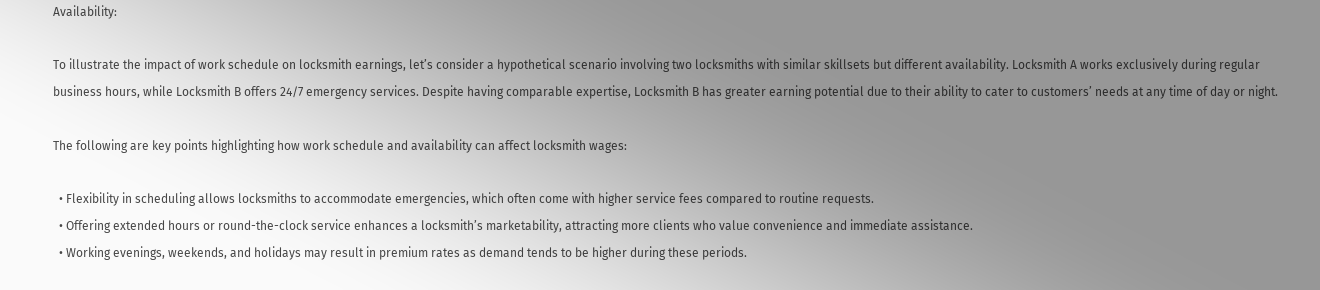Availability:

To illustrate the impact of work schedule on locksmith earnings, let’s consider a hypothetical scenario involving two locksmiths with similar skillsets but different availability. Locksmith A works exclusively during regular business hours, while Locksmith B offers 24/7 emergency services. Despite having comparable expertise, Locksmith B has greater earning potential due to their ability to cater to customers’ needs at any time of day or night.

The following are key points highlighting how work schedule and availability can affect locksmith wages:

  • Flexibility in scheduling allows locksmiths to accommodate emergencies, which often come with higher service fees compared to routine requests.
  • Offering extended hours or round-the-clock service enhances a locksmith’s marketability, attracting more clients who value convenience and immediate assistance.
  • Working evenings, weekends, and holidays may result in premium rates as demand tends to be higher during these periods.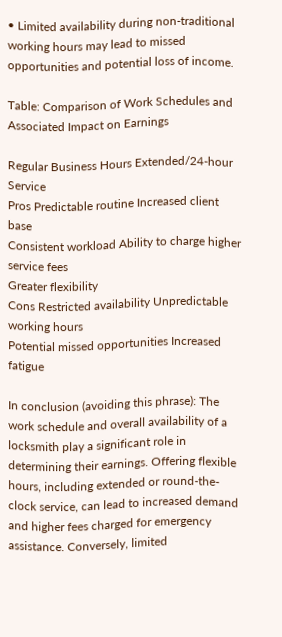• Limited availability during non-traditional working hours may lead to missed opportunities and potential loss of income.

Table: Comparison of Work Schedules and Associated Impact on Earnings

Regular Business Hours Extended/24-hour Service
Pros Predictable routine Increased client base
Consistent workload Ability to charge higher service fees
Greater flexibility
Cons Restricted availability Unpredictable working hours
Potential missed opportunities Increased fatigue

In conclusion (avoiding this phrase): The work schedule and overall availability of a locksmith play a significant role in determining their earnings. Offering flexible hours, including extended or round-the-clock service, can lead to increased demand and higher fees charged for emergency assistance. Conversely, limited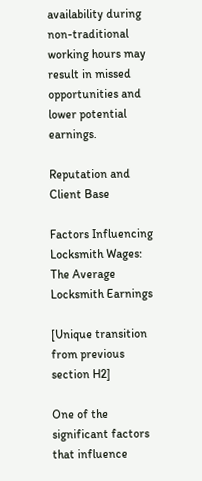availability during non-traditional working hours may result in missed opportunities and lower potential earnings.

Reputation and Client Base

Factors Influencing Locksmith Wages: The Average Locksmith Earnings

[Unique transition from previous section H2]

One of the significant factors that influence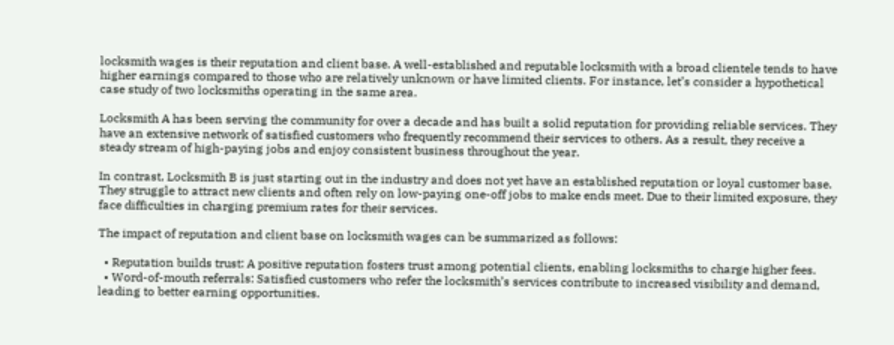locksmith wages is their reputation and client base. A well-established and reputable locksmith with a broad clientele tends to have higher earnings compared to those who are relatively unknown or have limited clients. For instance, let’s consider a hypothetical case study of two locksmiths operating in the same area.

Locksmith A has been serving the community for over a decade and has built a solid reputation for providing reliable services. They have an extensive network of satisfied customers who frequently recommend their services to others. As a result, they receive a steady stream of high-paying jobs and enjoy consistent business throughout the year.

In contrast, Locksmith B is just starting out in the industry and does not yet have an established reputation or loyal customer base. They struggle to attract new clients and often rely on low-paying one-off jobs to make ends meet. Due to their limited exposure, they face difficulties in charging premium rates for their services.

The impact of reputation and client base on locksmith wages can be summarized as follows:

  • Reputation builds trust: A positive reputation fosters trust among potential clients, enabling locksmiths to charge higher fees.
  • Word-of-mouth referrals: Satisfied customers who refer the locksmith’s services contribute to increased visibility and demand, leading to better earning opportunities.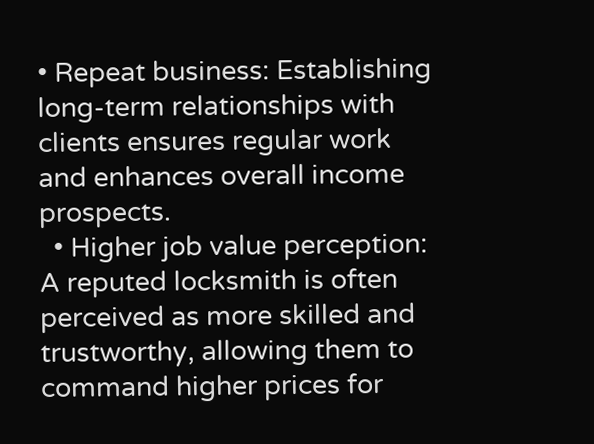• Repeat business: Establishing long-term relationships with clients ensures regular work and enhances overall income prospects.
  • Higher job value perception: A reputed locksmith is often perceived as more skilled and trustworthy, allowing them to command higher prices for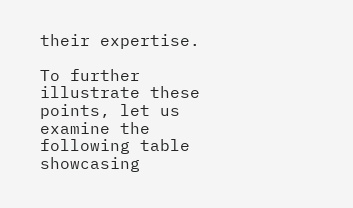their expertise.

To further illustrate these points, let us examine the following table showcasing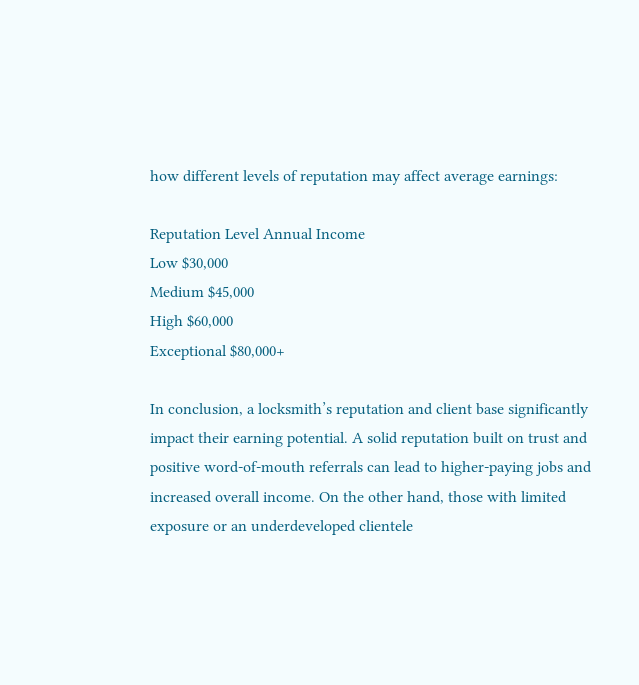how different levels of reputation may affect average earnings:

Reputation Level Annual Income
Low $30,000
Medium $45,000
High $60,000
Exceptional $80,000+

In conclusion, a locksmith’s reputation and client base significantly impact their earning potential. A solid reputation built on trust and positive word-of-mouth referrals can lead to higher-paying jobs and increased overall income. On the other hand, those with limited exposure or an underdeveloped clientele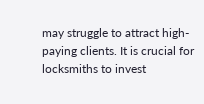may struggle to attract high-paying clients. It is crucial for locksmiths to invest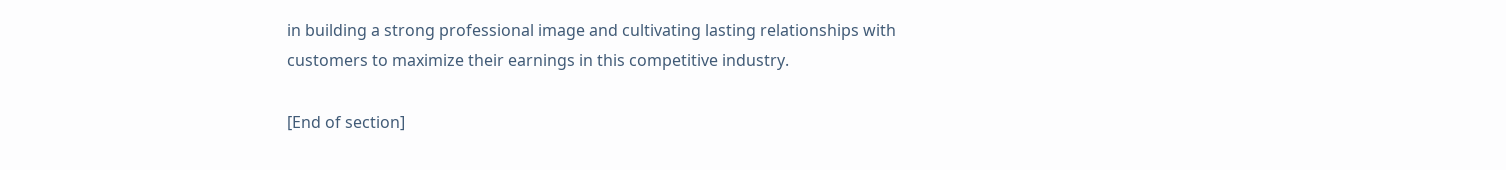in building a strong professional image and cultivating lasting relationships with customers to maximize their earnings in this competitive industry.

[End of section]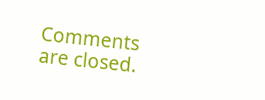Comments are closed.